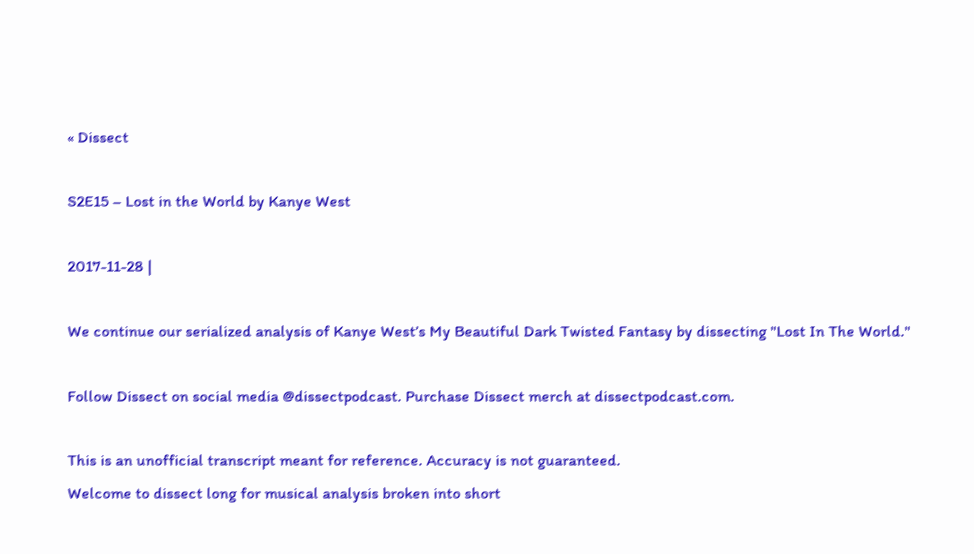« Dissect

S2E15 – Lost in the World by Kanye West

2017-11-28 |

We continue our serialized analysis of Kanye West’s My Beautiful Dark Twisted Fantasy by dissecting "Lost In The World."

Follow Dissect on social media @dissectpodcast. Purchase Dissect merch at dissectpodcast.com.

This is an unofficial transcript meant for reference. Accuracy is not guaranteed.
Welcome to dissect long for musical analysis broken into short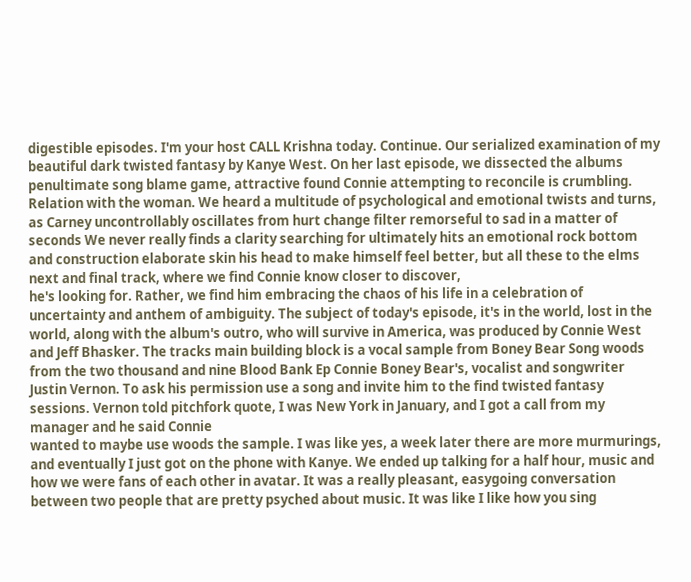digestible episodes. I'm your host CALL Krishna today. Continue. Our serialized examination of my beautiful dark twisted fantasy by Kanye West. On her last episode, we dissected the albums penultimate song blame game, attractive found Connie attempting to reconcile is crumbling. Relation with the woman. We heard a multitude of psychological and emotional twists and turns, as Carney uncontrollably oscillates from hurt change filter remorseful to sad in a matter of seconds We never really finds a clarity searching for ultimately hits an emotional rock bottom and construction elaborate skin his head to make himself feel better, but all these to the elms next and final track, where we find Connie know closer to discover,
he's looking for. Rather, we find him embracing the chaos of his life in a celebration of uncertainty and anthem of ambiguity. The subject of today's episode, it's in the world, lost in the world, along with the album's outro, who will survive in America, was produced by Connie West and Jeff Bhasker. The tracks main building block is a vocal sample from Boney Bear Song woods from the two thousand and nine Blood Bank Ep Connie Boney Bear's, vocalist and songwriter Justin Vernon. To ask his permission use a song and invite him to the find twisted fantasy sessions. Vernon told pitchfork quote, I was New York in January, and I got a call from my manager and he said Connie
wanted to maybe use woods the sample. I was like yes, a week later there are more murmurings, and eventually I just got on the phone with Kanye. We ended up talking for a half hour, music and how we were fans of each other in avatar. It was a really pleasant, easygoing conversation between two people that are pretty psyched about music. It was like I like how you sing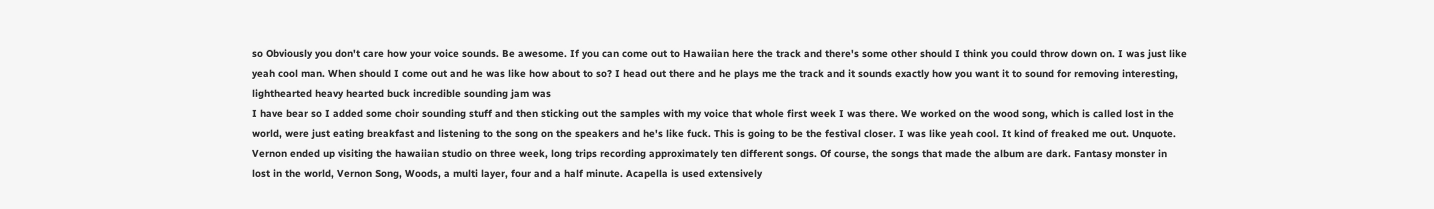so Obviously you don't care how your voice sounds. Be awesome. If you can come out to Hawaiian here the track and there's some other should I think you could throw down on. I was just like yeah cool man. When should I come out and he was like how about to so? I head out there and he plays me the track and it sounds exactly how you want it to sound for removing interesting, lighthearted heavy hearted buck incredible sounding jam was
I have bear so I added some choir sounding stuff and then sticking out the samples with my voice that whole first week I was there. We worked on the wood song, which is called lost in the world, were just eating breakfast and listening to the song on the speakers and he's like fuck. This is going to be the festival closer. I was like yeah cool. It kind of freaked me out. Unquote. Vernon ended up visiting the hawaiian studio on three week, long trips recording approximately ten different songs. Of course, the songs that made the album are dark. Fantasy monster in lost in the world, Vernon Song, Woods, a multi layer, four and a half minute. Acapella is used extensively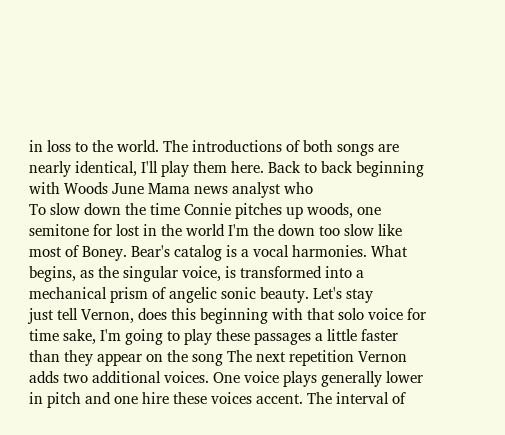in loss to the world. The introductions of both songs are nearly identical, I'll play them here. Back to back beginning with Woods June Mama news analyst who
To slow down the time Connie pitches up woods, one semitone for lost in the world I'm the down too slow like most of Boney. Bear's catalog is a vocal harmonies. What begins, as the singular voice, is transformed into a mechanical prism of angelic sonic beauty. Let's stay
just tell Vernon, does this beginning with that solo voice for time sake, I'm going to play these passages a little faster than they appear on the song The next repetition Vernon adds two additional voices. One voice plays generally lower in pitch and one hire these voices accent. The interval of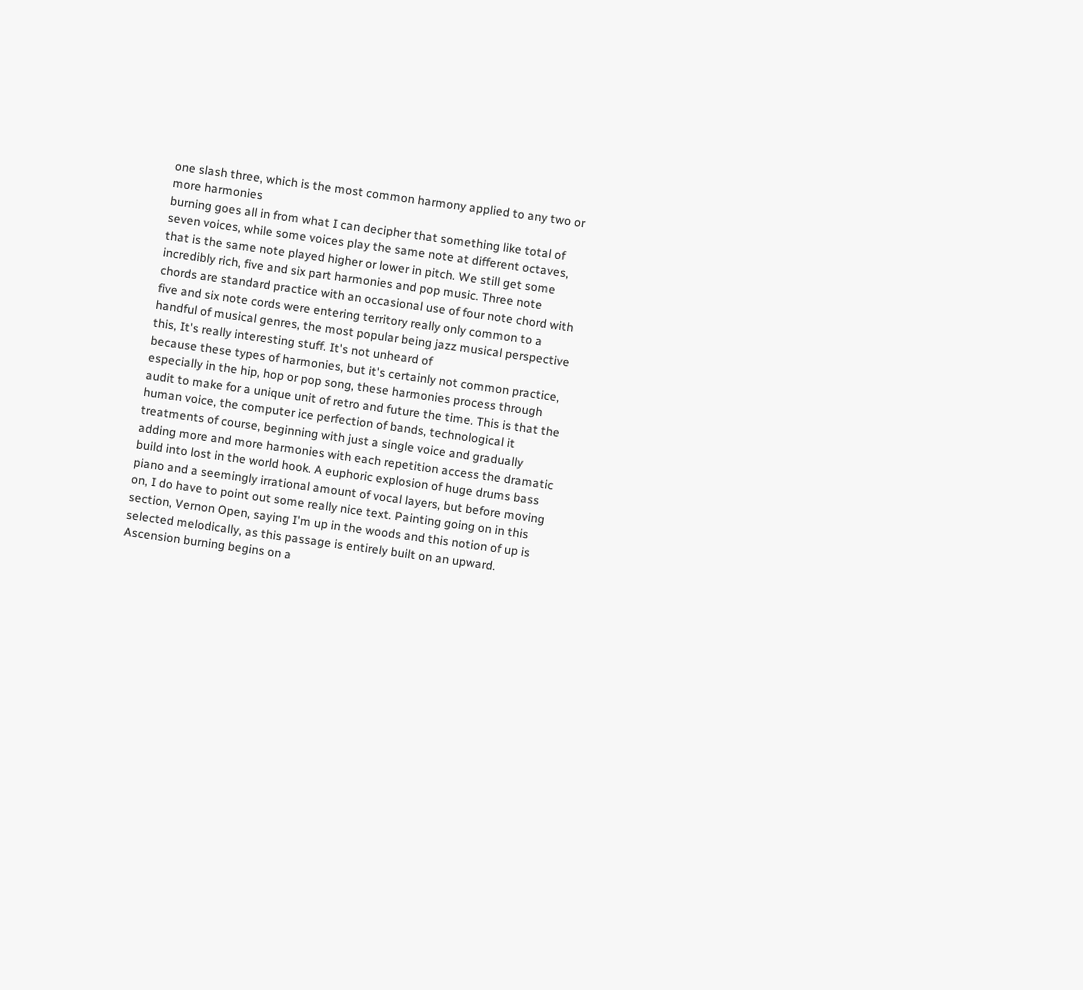one slash three, which is the most common harmony applied to any two or more harmonies
burning goes all in from what I can decipher that something like total of seven voices, while some voices play the same note at different octaves, that is the same note played higher or lower in pitch. We still get some incredibly rich, five and six part harmonies and pop music. Three note chords are standard practice with an occasional use of four note chord with five and six note cords were entering territory really only common to a handful of musical genres, the most popular being jazz musical perspective this, It's really interesting stuff. It's not unheard of
because these types of harmonies, but it's certainly not common practice, especially in the hip, hop or pop song, these harmonies process through audit to make for a unique unit of retro and future the time. This is that the human voice, the computer ice perfection of bands, technological it treatments of course, beginning with just a single voice and gradually adding more and more harmonies with each repetition access the dramatic build into lost in the world hook. A euphoric explosion of huge drums bass piano and a seemingly irrational amount of vocal layers, but before moving on, I do have to point out some really nice text. Painting going on in this section, Vernon Open, saying I'm up in the woods and this notion of up is selected melodically, as this passage is entirely built on an upward. Ascension burning begins on a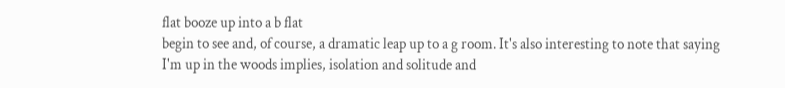flat booze up into a b flat
begin to see and, of course, a dramatic leap up to a g room. It's also interesting to note that saying I'm up in the woods implies, isolation and solitude and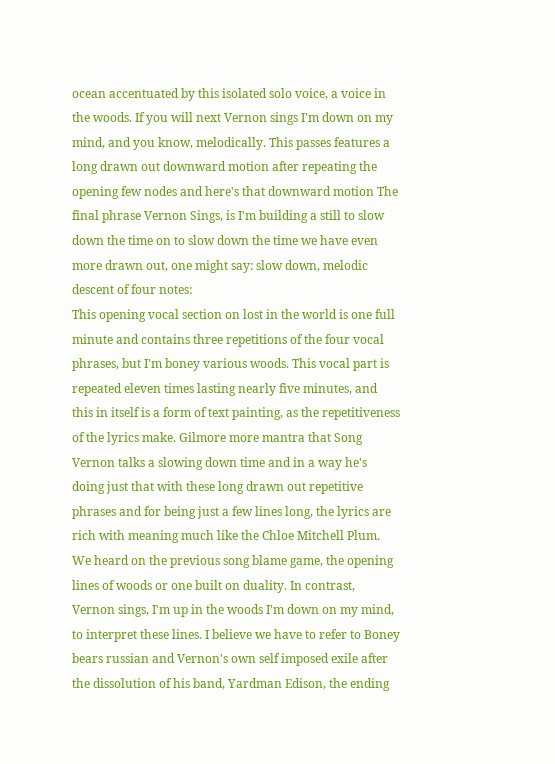ocean accentuated by this isolated solo voice, a voice in the woods. If you will next Vernon sings I'm down on my mind, and you know, melodically. This passes features a long drawn out downward motion after repeating the opening few nodes and here's that downward motion The final phrase Vernon Sings, is I'm building a still to slow down the time on to slow down the time we have even more drawn out, one might say: slow down, melodic descent of four notes:
This opening vocal section on lost in the world is one full minute and contains three repetitions of the four vocal phrases, but I'm boney various woods. This vocal part is repeated eleven times lasting nearly five minutes, and this in itself is a form of text painting, as the repetitiveness of the lyrics make. Gilmore more mantra that Song Vernon talks a slowing down time and in a way he's doing just that with these long drawn out repetitive phrases and for being just a few lines long, the lyrics are rich with meaning much like the Chloe Mitchell Plum. We heard on the previous song blame game, the opening lines of woods or one built on duality. In contrast, Vernon sings, I'm up in the woods I'm down on my mind, to interpret these lines. I believe we have to refer to Boney bears russian and Vernon's own self imposed exile after the dissolution of his band, Yardman Edison, the ending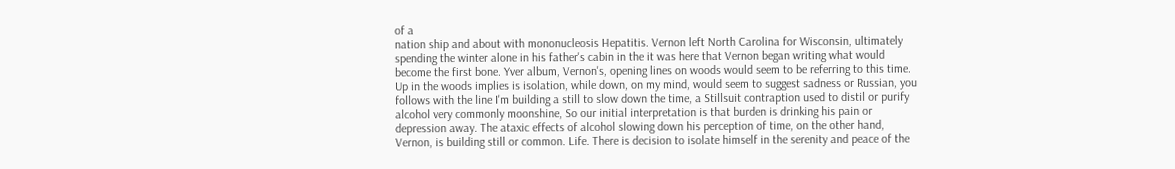of a
nation ship and about with mononucleosis Hepatitis. Vernon left North Carolina for Wisconsin, ultimately spending the winter alone in his father's cabin in the it was here that Vernon began writing what would become the first bone. Yver album, Vernon's, opening lines on woods would seem to be referring to this time. Up in the woods implies is isolation, while down, on my mind, would seem to suggest sadness or Russian, you follows with the line I'm building a still to slow down the time, a Stillsuit contraption used to distil or purify alcohol very commonly moonshine, So our initial interpretation is that burden is drinking his pain or depression away. The ataxic effects of alcohol slowing down his perception of time, on the other hand, Vernon, is building still or common. Life. There is decision to isolate himself in the serenity and peace of the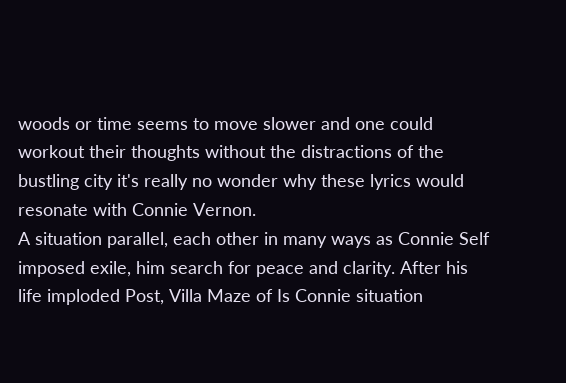woods or time seems to move slower and one could workout their thoughts without the distractions of the bustling city it's really no wonder why these lyrics would resonate with Connie Vernon.
A situation parallel, each other in many ways as Connie Self imposed exile, him search for peace and clarity. After his life imploded Post, Villa Maze of Is Connie situation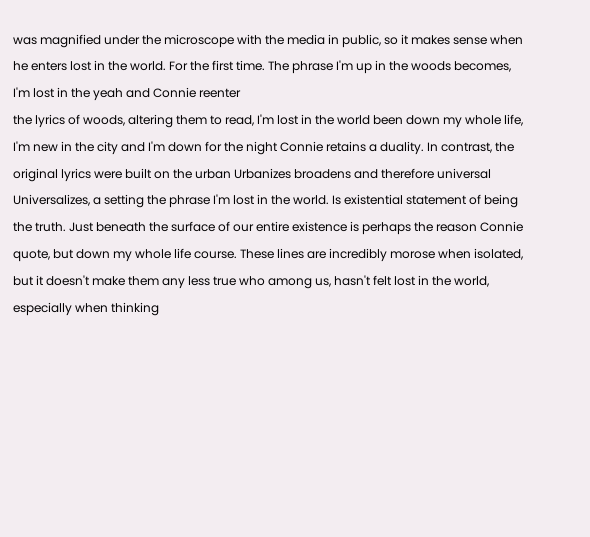was magnified under the microscope with the media in public, so it makes sense when he enters lost in the world. For the first time. The phrase I'm up in the woods becomes, I'm lost in the yeah and Connie reenter
the lyrics of woods, altering them to read, I'm lost in the world been down my whole life, I'm new in the city and I'm down for the night Connie retains a duality. In contrast, the original lyrics were built on the urban Urbanizes broadens and therefore universal Universalizes, a setting the phrase I'm lost in the world. Is existential statement of being the truth. Just beneath the surface of our entire existence is perhaps the reason Connie quote, but down my whole life course. These lines are incredibly morose when isolated, but it doesn't make them any less true who among us, hasn't felt lost in the world, especially when thinking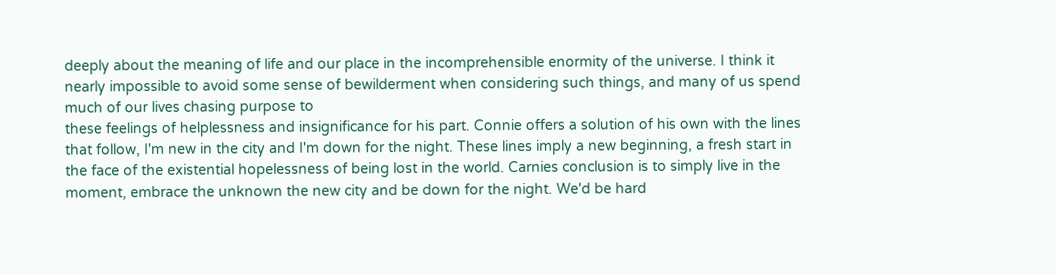deeply about the meaning of life and our place in the incomprehensible enormity of the universe. I think it nearly impossible to avoid some sense of bewilderment when considering such things, and many of us spend much of our lives chasing purpose to
these feelings of helplessness and insignificance for his part. Connie offers a solution of his own with the lines that follow, I'm new in the city and I'm down for the night. These lines imply a new beginning, a fresh start in the face of the existential hopelessness of being lost in the world. Carnies conclusion is to simply live in the moment, embrace the unknown the new city and be down for the night. We'd be hard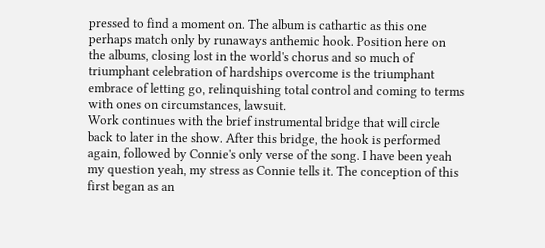pressed to find a moment on. The album is cathartic as this one perhaps match only by runaways anthemic hook. Position here on the albums, closing lost in the world's chorus and so much of triumphant celebration of hardships overcome is the triumphant embrace of letting go, relinquishing total control and coming to terms with ones on circumstances, lawsuit.
Work continues with the brief instrumental bridge that will circle back to later in the show. After this bridge, the hook is performed again, followed by Connie's only verse of the song. I have been yeah my question yeah, my stress as Connie tells it. The conception of this first began as an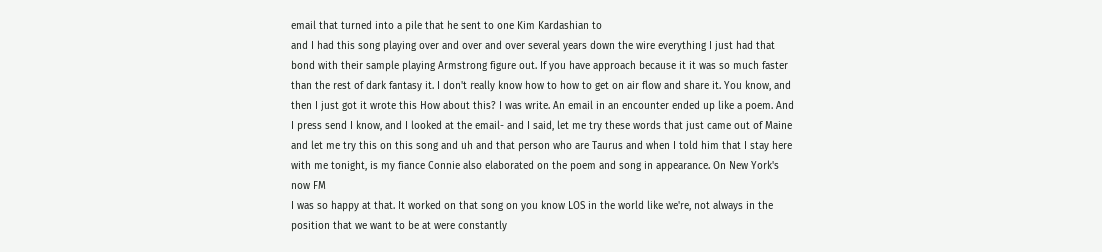email that turned into a pile that he sent to one Kim Kardashian to
and I had this song playing over and over and over several years down the wire everything I just had that bond with their sample playing Armstrong figure out. If you have approach because it it was so much faster than the rest of dark fantasy it. I don't really know how to how to get on air flow and share it. You know, and then I just got it wrote this How about this? I was write. An email in an encounter ended up like a poem. And I press send I know, and I looked at the email- and I said, let me try these words that just came out of Maine and let me try this on this song and uh and that person who are Taurus and when I told him that I stay here with me tonight, is my fiance Connie also elaborated on the poem and song in appearance. On New York's now FM
I was so happy at that. It worked on that song on you know LOS in the world like we're, not always in the position that we want to be at were constantly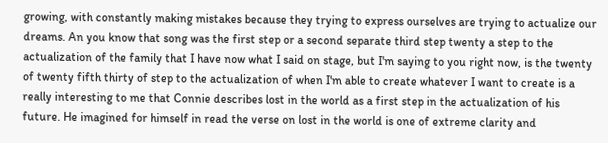growing, with constantly making mistakes because they trying to express ourselves are trying to actualize our dreams. An you know that song was the first step or a second separate third step twenty a step to the actualization of the family that I have now what I said on stage, but I'm saying to you right now, is the twenty of twenty fifth thirty of step to the actualization of when I'm able to create whatever I want to create is a really interesting to me that Connie describes lost in the world as a first step in the actualization of his future. He imagined for himself in read the verse on lost in the world is one of extreme clarity and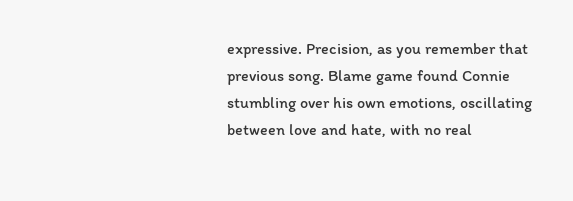expressive. Precision, as you remember that previous song. Blame game found Connie stumbling over his own emotions, oscillating between love and hate, with no real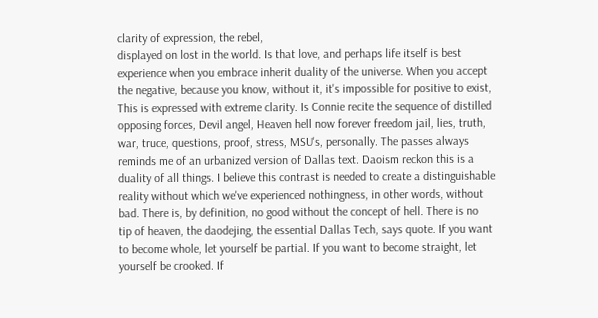clarity of expression, the rebel,
displayed on lost in the world. Is that love, and perhaps life itself is best experience when you embrace inherit duality of the universe. When you accept the negative, because you know, without it, it's impossible for positive to exist, This is expressed with extreme clarity. Is Connie recite the sequence of distilled opposing forces, Devil angel, Heaven hell now forever freedom jail, lies, truth, war, truce, questions, proof, stress, MSU's, personally. The passes always reminds me of an urbanized version of Dallas text. Daoism reckon this is a duality of all things. I believe this contrast is needed to create a distinguishable reality without which we've experienced nothingness, in other words, without bad. There is, by definition, no good without the concept of hell. There is no
tip of heaven, the daodejing, the essential Dallas Tech, says quote. If you want to become whole, let yourself be partial. If you want to become straight, let yourself be crooked. If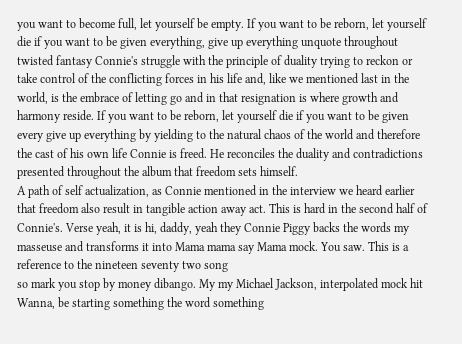you want to become full, let yourself be empty. If you want to be reborn, let yourself die if you want to be given everything, give up everything unquote throughout twisted fantasy Connie's struggle with the principle of duality trying to reckon or take control of the conflicting forces in his life and, like we mentioned last in the world, is the embrace of letting go and in that resignation is where growth and harmony reside. If you want to be reborn, let yourself die if you want to be given every give up everything by yielding to the natural chaos of the world and therefore the cast of his own life Connie is freed. He reconciles the duality and contradictions presented throughout the album that freedom sets himself.
A path of self actualization, as Connie mentioned in the interview we heard earlier that freedom also result in tangible action away act. This is hard in the second half of Connie's. Verse yeah, it is hi, daddy, yeah they Connie Piggy backs the words my masseuse and transforms it into Mama mama say Mama mock. You saw. This is a reference to the nineteen seventy two song
so mark you stop by money dibango. My my Michael Jackson, interpolated mock hit Wanna, be starting something the word something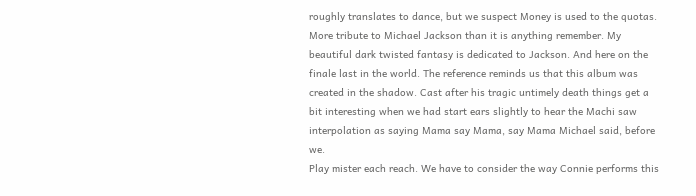roughly translates to dance, but we suspect Money is used to the quotas. More tribute to Michael Jackson than it is anything remember. My beautiful dark twisted fantasy is dedicated to Jackson. And here on the finale last in the world. The reference reminds us that this album was created in the shadow. Cast after his tragic untimely death things get a bit interesting when we had start ears slightly to hear the Machi saw interpolation as saying Mama say Mama, say Mama Michael said, before we.
Play mister each reach. We have to consider the way Connie performs this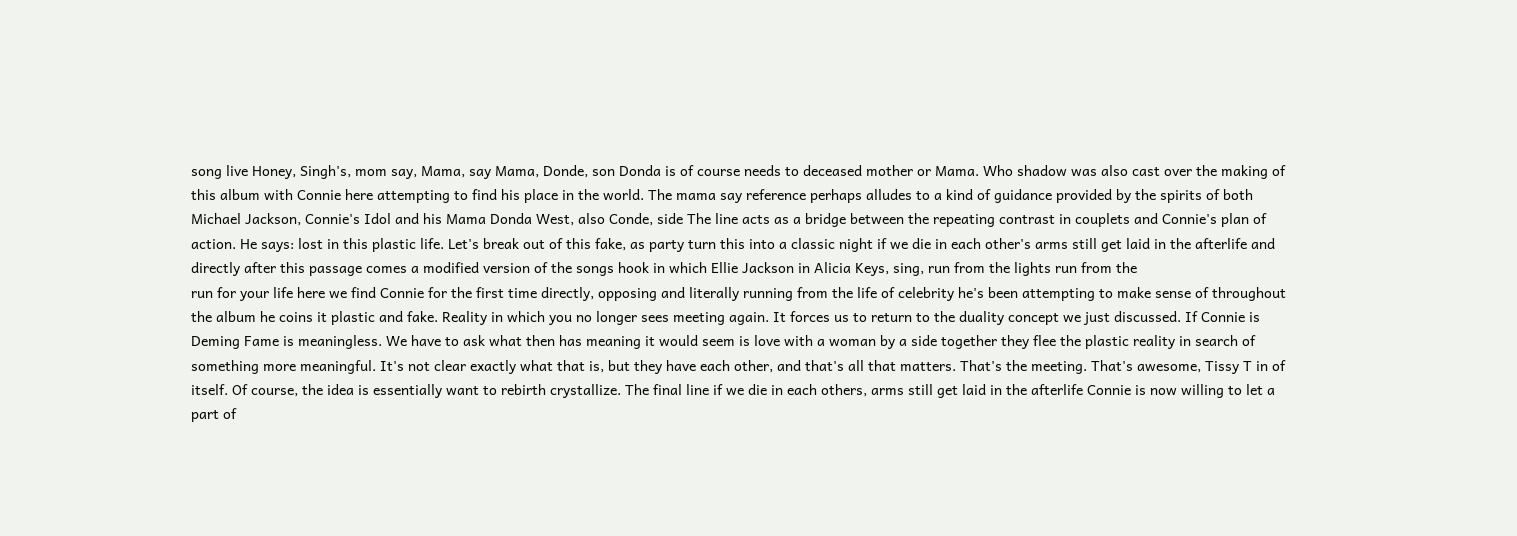song live Honey, Singh's, mom say, Mama, say Mama, Donde, son Donda is of course needs to deceased mother or Mama. Who shadow was also cast over the making of this album with Connie here attempting to find his place in the world. The mama say reference perhaps alludes to a kind of guidance provided by the spirits of both Michael Jackson, Connie's Idol and his Mama Donda West, also Conde, side The line acts as a bridge between the repeating contrast in couplets and Connie's plan of action. He says: lost in this plastic life. Let's break out of this fake, as party turn this into a classic night if we die in each other's arms still get laid in the afterlife and directly after this passage comes a modified version of the songs hook in which Ellie Jackson in Alicia Keys, sing, run from the lights run from the
run for your life here we find Connie for the first time directly, opposing and literally running from the life of celebrity he's been attempting to make sense of throughout the album he coins it plastic and fake. Reality in which you no longer sees meeting again. It forces us to return to the duality concept we just discussed. If Connie is Deming Fame is meaningless. We have to ask what then has meaning it would seem is love with a woman by a side together they flee the plastic reality in search of something more meaningful. It's not clear exactly what that is, but they have each other, and that's all that matters. That's the meeting. That's awesome, Tissy T in of itself. Of course, the idea is essentially want to rebirth crystallize. The final line if we die in each others, arms still get laid in the afterlife Connie is now willing to let a part of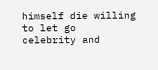himself die willing to let go
celebrity and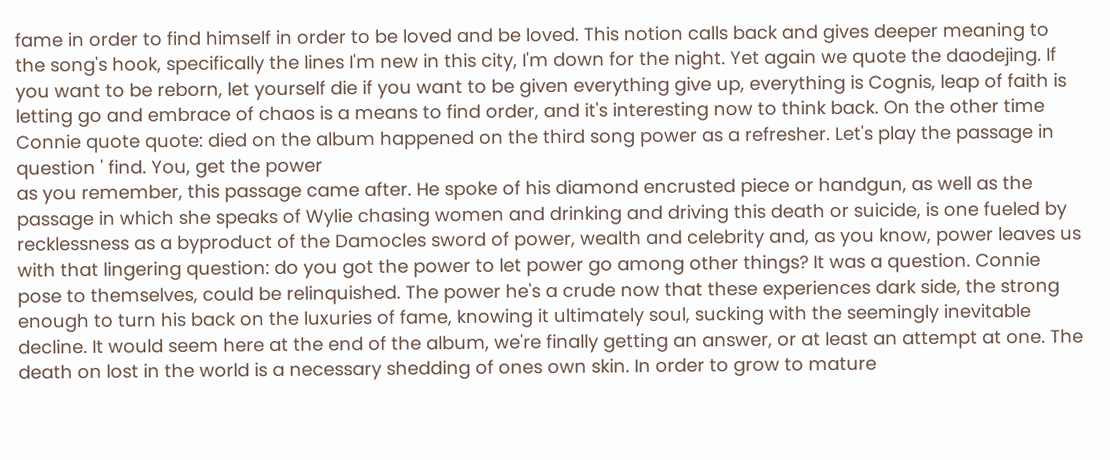fame in order to find himself in order to be loved and be loved. This notion calls back and gives deeper meaning to the song's hook, specifically the lines I'm new in this city, I'm down for the night. Yet again we quote the daodejing. If you want to be reborn, let yourself die if you want to be given everything give up, everything is Cognis, leap of faith is letting go and embrace of chaos is a means to find order, and it's interesting now to think back. On the other time Connie quote quote: died on the album happened on the third song power as a refresher. Let's play the passage in question ' find. You, get the power
as you remember, this passage came after. He spoke of his diamond encrusted piece or handgun, as well as the passage in which she speaks of Wylie chasing women and drinking and driving this death or suicide, is one fueled by recklessness as a byproduct of the Damocles sword of power, wealth and celebrity and, as you know, power leaves us with that lingering question: do you got the power to let power go among other things? It was a question. Connie pose to themselves, could be relinquished. The power he's a crude now that these experiences dark side, the strong enough to turn his back on the luxuries of fame, knowing it ultimately soul, sucking with the seemingly inevitable decline. It would seem here at the end of the album, we're finally getting an answer, or at least an attempt at one. The death on lost in the world is a necessary shedding of ones own skin. In order to grow to mature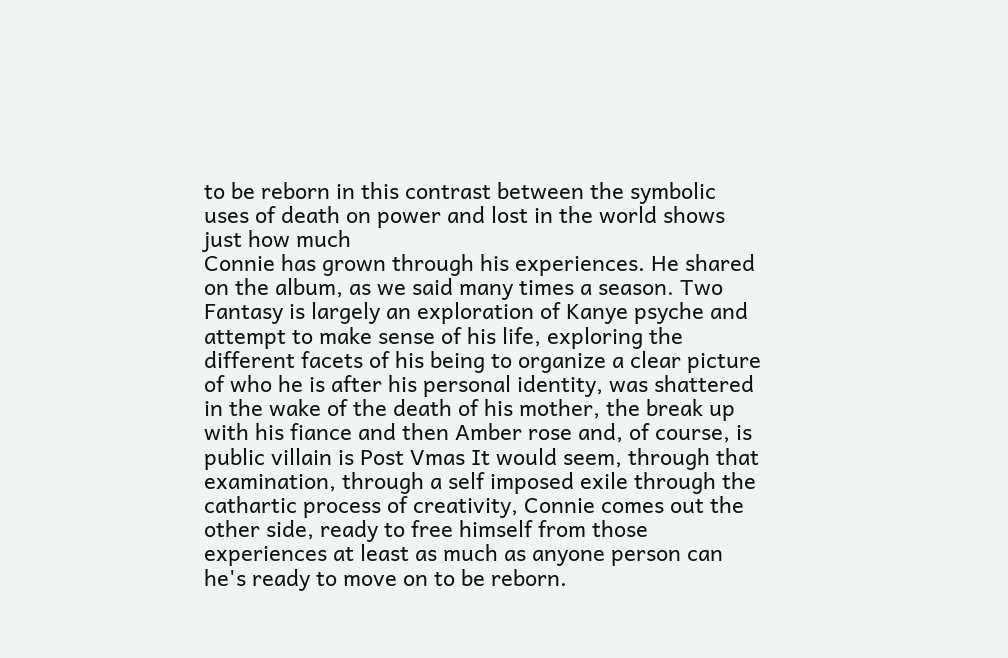to be reborn in this contrast between the symbolic uses of death on power and lost in the world shows just how much
Connie has grown through his experiences. He shared on the album, as we said many times a season. Two Fantasy is largely an exploration of Kanye psyche and attempt to make sense of his life, exploring the different facets of his being to organize a clear picture of who he is after his personal identity, was shattered in the wake of the death of his mother, the break up with his fiance and then Amber rose and, of course, is public villain is Post Vmas It would seem, through that examination, through a self imposed exile through the cathartic process of creativity, Connie comes out the other side, ready to free himself from those experiences at least as much as anyone person can he's ready to move on to be reborn.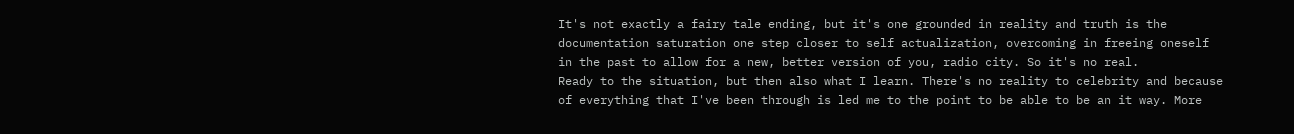It's not exactly a fairy tale ending, but it's one grounded in reality and truth is the documentation saturation one step closer to self actualization, overcoming in freeing oneself in the past to allow for a new, better version of you, radio city. So it's no real.
Ready to the situation, but then also what I learn. There's no reality to celebrity and because of everything that I've been through is led me to the point to be able to be an it way. More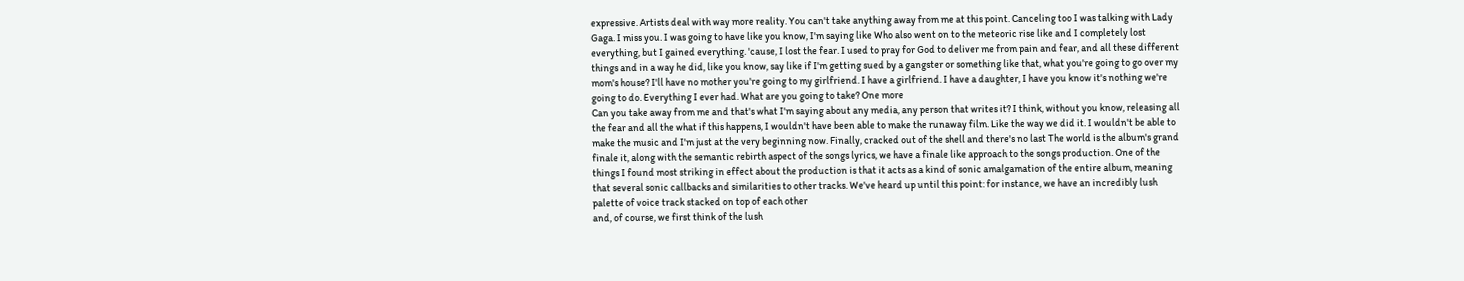expressive. Artists deal with way more reality. You can't take anything away from me at this point. Canceling too I was talking with Lady Gaga. I miss you. I was going to have like you know, I'm saying like Who also went on to the meteoric rise like and I completely lost everything, but I gained everything. 'cause, I lost the fear. I used to pray for God to deliver me from pain and fear, and all these different things and in a way he did, like you know, say like if I'm getting sued by a gangster or something like that, what you're going to go over my mom's house? I'll have no mother you're going to my girlfriend. I have a girlfriend. I have a daughter, I have you know it's nothing we're going to do. Everything I ever had. What are you going to take? One more
Can you take away from me and that's what I'm saying about any media, any person that writes it? I think, without you know, releasing all the fear and all the what if this happens, I wouldn't have been able to make the runaway film. Like the way we did it. I wouldn't be able to make the music and I'm just at the very beginning now. Finally, cracked out of the shell and there's no last The world is the album's grand finale it, along with the semantic rebirth aspect of the songs lyrics, we have a finale like approach to the songs production. One of the things I found most striking in effect about the production is that it acts as a kind of sonic amalgamation of the entire album, meaning that several sonic callbacks and similarities to other tracks. We've heard up until this point: for instance, we have an incredibly lush palette of voice track stacked on top of each other
and, of course, we first think of the lush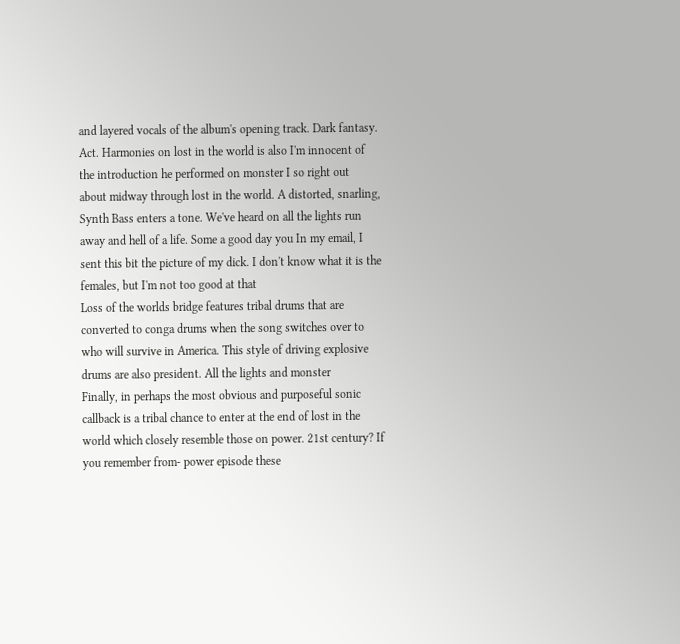and layered vocals of the album's opening track. Dark fantasy. Act. Harmonies on lost in the world is also I'm innocent of the introduction he performed on monster I so right out
about midway through lost in the world. A distorted, snarling, Synth Bass enters a tone. We've heard on all the lights run away and hell of a life. Some a good day you In my email, I sent this bit the picture of my dick. I don't know what it is the females, but I'm not too good at that
Loss of the worlds bridge features tribal drums that are converted to conga drums when the song switches over to who will survive in America. This style of driving explosive drums are also president. All the lights and monster
Finally, in perhaps the most obvious and purposeful sonic callback is a tribal chance to enter at the end of lost in the world which closely resemble those on power. 21st century? If you remember from- power episode these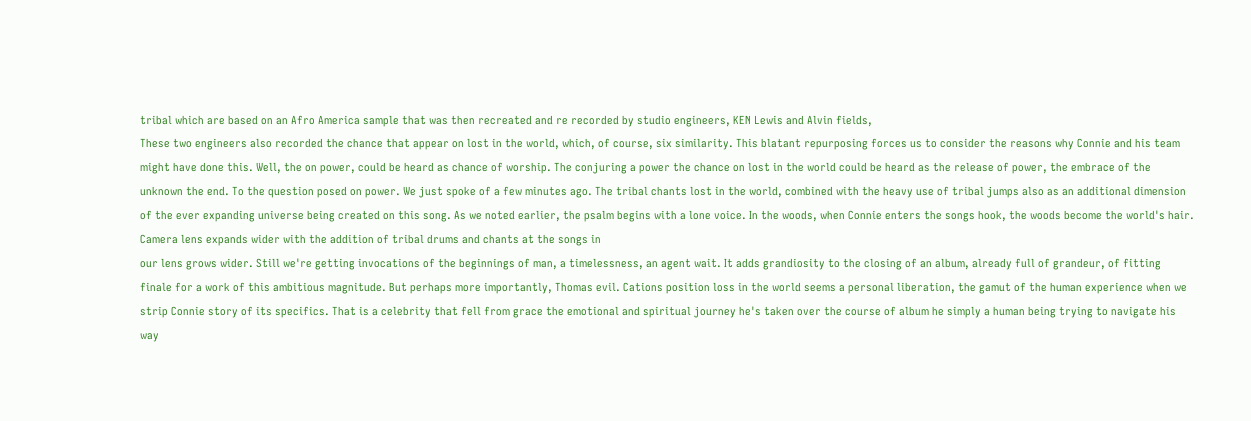tribal which are based on an Afro America sample that was then recreated and re recorded by studio engineers, KEN Lewis and Alvin fields,
These two engineers also recorded the chance that appear on lost in the world, which, of course, six similarity. This blatant repurposing forces us to consider the reasons why Connie and his team might have done this. Well, the on power, could be heard as chance of worship. The conjuring a power the chance on lost in the world could be heard as the release of power, the embrace of the unknown the end. To the question posed on power. We just spoke of a few minutes ago. The tribal chants lost in the world, combined with the heavy use of tribal jumps also as an additional dimension of the ever expanding universe being created on this song. As we noted earlier, the psalm begins with a lone voice. In the woods, when Connie enters the songs hook, the woods become the world's hair. Camera lens expands wider with the addition of tribal drums and chants at the songs in
our lens grows wider. Still we're getting invocations of the beginnings of man, a timelessness, an agent wait. It adds grandiosity to the closing of an album, already full of grandeur, of fitting finale for a work of this ambitious magnitude. But perhaps more importantly, Thomas evil. Cations position loss in the world seems a personal liberation, the gamut of the human experience when we strip Connie story of its specifics. That is a celebrity that fell from grace the emotional and spiritual journey he's taken over the course of album he simply a human being trying to navigate his way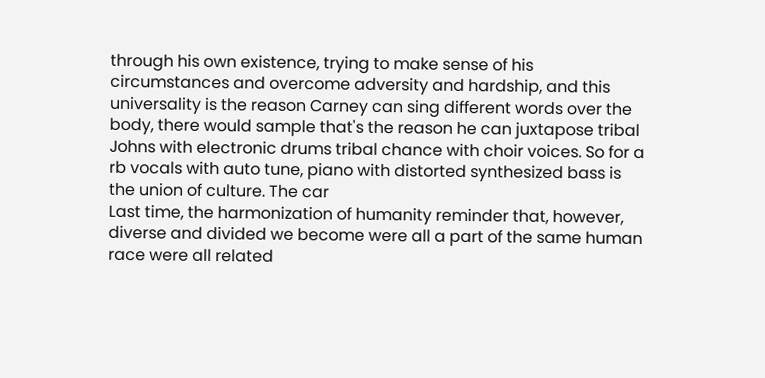through his own existence, trying to make sense of his circumstances and overcome adversity and hardship, and this universality is the reason Carney can sing different words over the body, there would sample that's the reason he can juxtapose tribal Johns with electronic drums tribal chance with choir voices. So for a rb vocals with auto tune, piano with distorted synthesized bass is the union of culture. The car
Last time, the harmonization of humanity reminder that, however, diverse and divided we become were all a part of the same human race were all related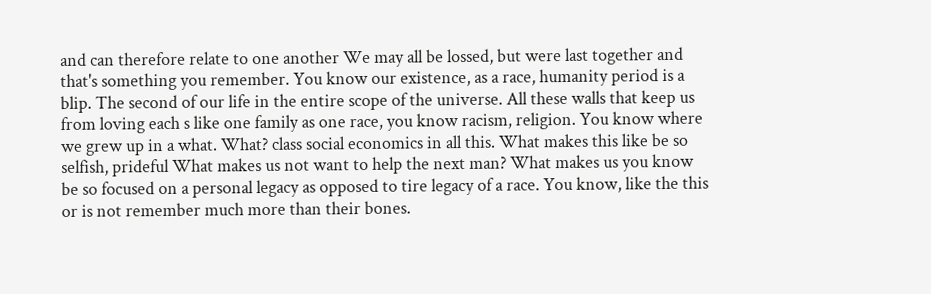and can therefore relate to one another We may all be lossed, but were last together and that's something you remember. You know our existence, as a race, humanity period is a blip. The second of our life in the entire scope of the universe. All these walls that keep us from loving each s like one family as one race, you know racism, religion. You know where we grew up in a what. What? class social economics in all this. What makes this like be so selfish, prideful What makes us not want to help the next man? What makes us you know be so focused on a personal legacy as opposed to tire legacy of a race. You know, like the this or is not remember much more than their bones.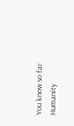You know so far
Humanity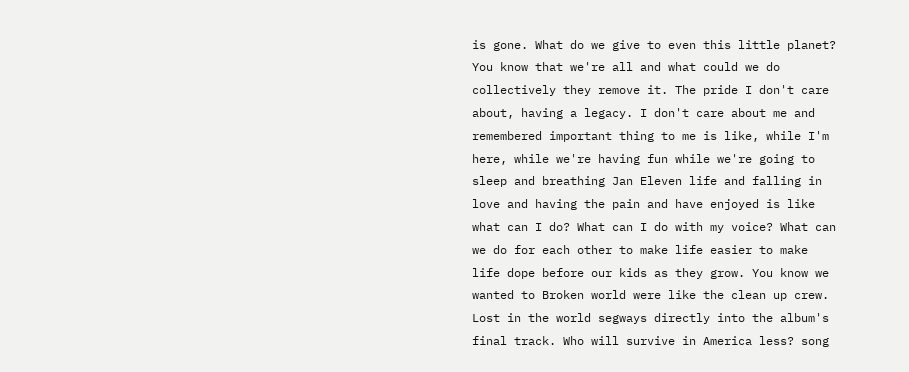is gone. What do we give to even this little planet? You know that we're all and what could we do collectively they remove it. The pride I don't care about, having a legacy. I don't care about me and remembered important thing to me is like, while I'm here, while we're having fun while we're going to sleep and breathing Jan Eleven life and falling in love and having the pain and have enjoyed is like what can I do? What can I do with my voice? What can we do for each other to make life easier to make life dope before our kids as they grow. You know we wanted to Broken world were like the clean up crew. Lost in the world segways directly into the album's final track. Who will survive in America less? song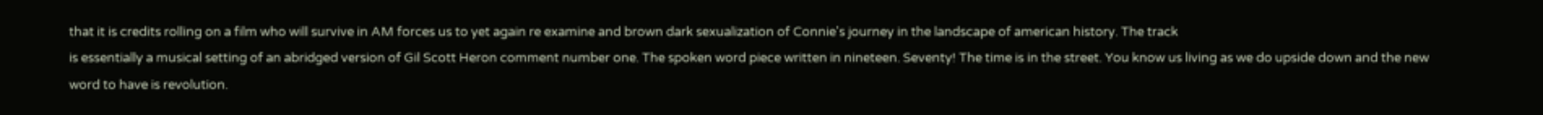that it is credits rolling on a film who will survive in AM forces us to yet again re examine and brown dark sexualization of Connie's journey in the landscape of american history. The track
is essentially a musical setting of an abridged version of Gil Scott Heron comment number one. The spoken word piece written in nineteen. Seventy! The time is in the street. You know us living as we do upside down and the new word to have is revolution.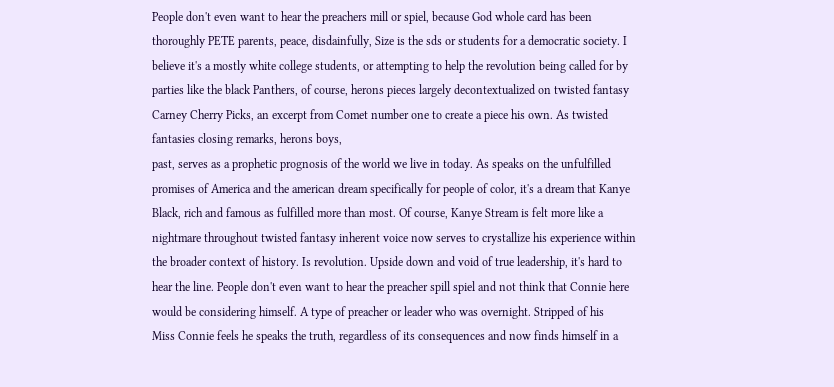People don't even want to hear the preachers mill or spiel, because God whole card has been thoroughly PETE parents, peace, disdainfully, Size is the sds or students for a democratic society. I believe it's a mostly white college students, or attempting to help the revolution being called for by parties like the black Panthers, of course, herons pieces largely decontextualized on twisted fantasy Carney Cherry Picks, an excerpt from Comet number one to create a piece his own. As twisted fantasies closing remarks, herons boys,
past, serves as a prophetic prognosis of the world we live in today. As speaks on the unfulfilled promises of America and the american dream specifically for people of color, it's a dream that Kanye Black, rich and famous as fulfilled more than most. Of course, Kanye Stream is felt more like a nightmare throughout twisted fantasy inherent voice now serves to crystallize his experience within the broader context of history. Is revolution. Upside down and void of true leadership, it's hard to hear the line. People don't even want to hear the preacher spill spiel and not think that Connie here would be considering himself. A type of preacher or leader who was overnight. Stripped of his
Miss Connie feels he speaks the truth, regardless of its consequences and now finds himself in a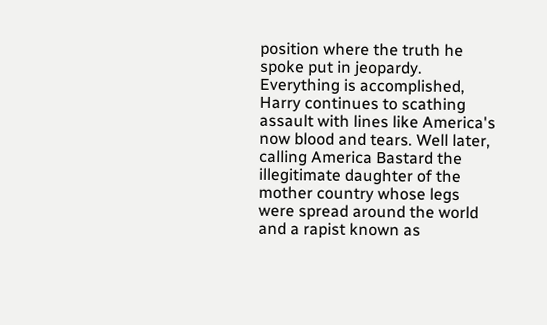position where the truth he spoke put in jeopardy. Everything is accomplished, Harry continues to scathing assault with lines like America's now blood and tears. Well later, calling America Bastard the illegitimate daughter of the mother country whose legs were spread around the world and a rapist known as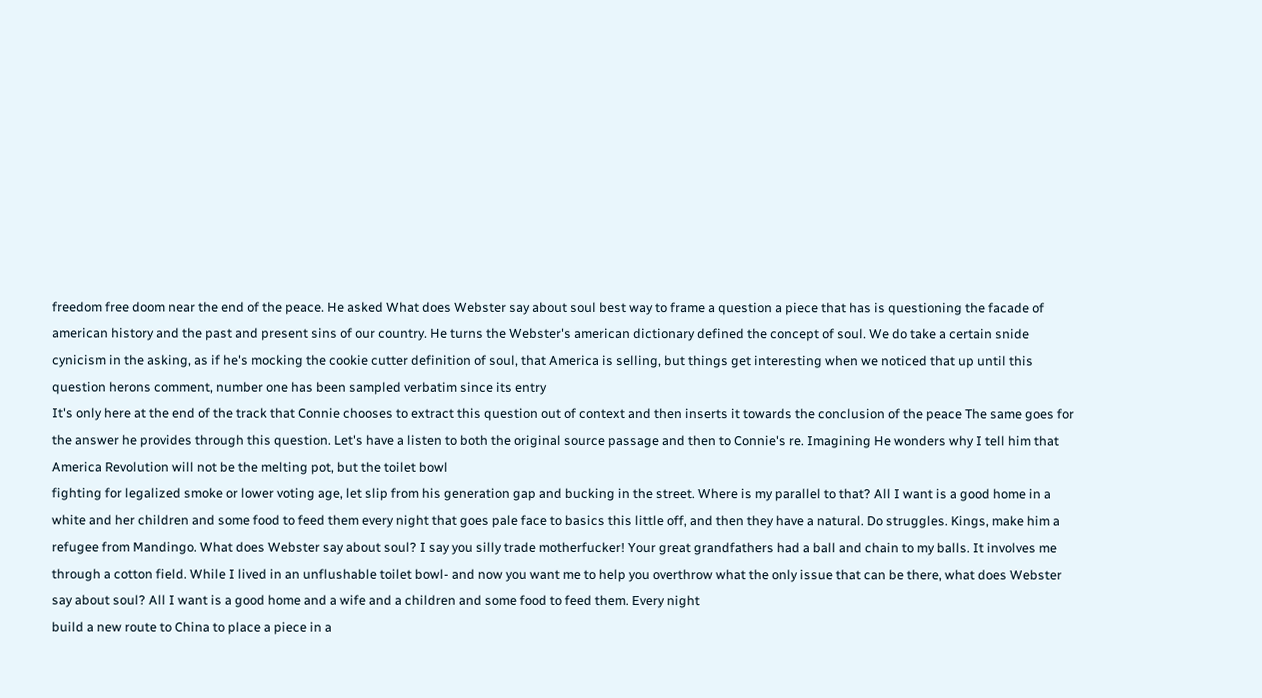freedom free doom near the end of the peace. He asked What does Webster say about soul best way to frame a question a piece that has is questioning the facade of american history and the past and present sins of our country. He turns the Webster's american dictionary defined the concept of soul. We do take a certain snide cynicism in the asking, as if he's mocking the cookie cutter definition of soul, that America is selling, but things get interesting when we noticed that up until this question herons comment, number one has been sampled verbatim since its entry
It's only here at the end of the track that Connie chooses to extract this question out of context and then inserts it towards the conclusion of the peace The same goes for the answer he provides through this question. Let's have a listen to both the original source passage and then to Connie's re. Imagining He wonders why I tell him that America Revolution will not be the melting pot, but the toilet bowl
fighting for legalized smoke or lower voting age, let slip from his generation gap and bucking in the street. Where is my parallel to that? All I want is a good home in a white and her children and some food to feed them every night that goes pale face to basics this little off, and then they have a natural. Do struggles. Kings, make him a refugee from Mandingo. What does Webster say about soul? I say you silly trade motherfucker! Your great grandfathers had a ball and chain to my balls. It involves me through a cotton field. While I lived in an unflushable toilet bowl- and now you want me to help you overthrow what the only issue that can be there, what does Webster say about soul? All I want is a good home and a wife and a children and some food to feed them. Every night
build a new route to China to place a piece in a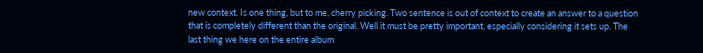new context. Is one thing, but to me, cherry picking. Two sentence is out of context to create an answer to a question that is completely different than the original. Well it must be pretty important, especially considering it sets up. The last thing we here on the entire album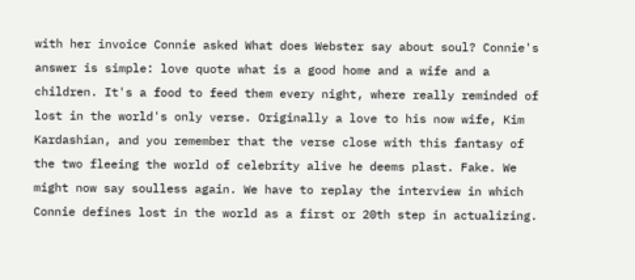with her invoice Connie asked What does Webster say about soul? Connie's answer is simple: love quote what is a good home and a wife and a children. It's a food to feed them every night, where really reminded of lost in the world's only verse. Originally a love to his now wife, Kim Kardashian, and you remember that the verse close with this fantasy of the two fleeing the world of celebrity alive he deems plast. Fake. We might now say soulless again. We have to replay the interview in which Connie defines lost in the world as a first or 20th step in actualizing.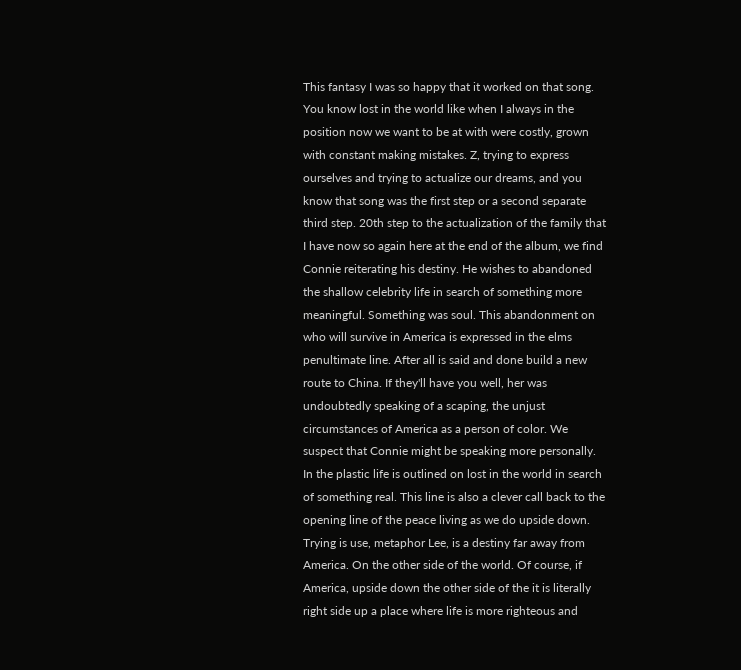This fantasy I was so happy that it worked on that song.
You know lost in the world like when I always in the position now we want to be at with were costly, grown with constant making mistakes. Z, trying to express ourselves and trying to actualize our dreams, and you know that song was the first step or a second separate third step. 20th step to the actualization of the family that I have now so again here at the end of the album, we find Connie reiterating his destiny. He wishes to abandoned the shallow celebrity life in search of something more meaningful. Something was soul. This abandonment on who will survive in America is expressed in the elms penultimate line. After all is said and done build a new route to China. If they'll have you well, her was undoubtedly speaking of a scaping, the unjust circumstances of America as a person of color. We suspect that Connie might be speaking more personally.
In the plastic life is outlined on lost in the world in search of something real. This line is also a clever call back to the opening line of the peace living as we do upside down. Trying is use, metaphor Lee, is a destiny far away from America. On the other side of the world. Of course, if America, upside down the other side of the it is literally right side up a place where life is more righteous and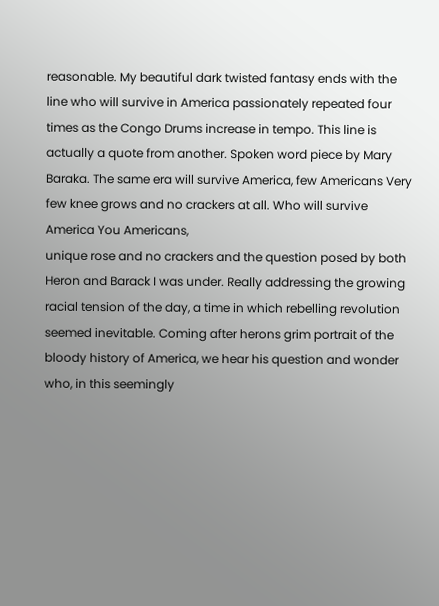reasonable. My beautiful dark twisted fantasy ends with the line who will survive in America passionately repeated four times as the Congo Drums increase in tempo. This line is actually a quote from another. Spoken word piece by Mary Baraka. The same era will survive America, few Americans Very few knee grows and no crackers at all. Who will survive America You Americans,
unique rose and no crackers and the question posed by both Heron and Barack I was under. Really addressing the growing racial tension of the day, a time in which rebelling revolution seemed inevitable. Coming after herons grim portrait of the bloody history of America, we hear his question and wonder who, in this seemingly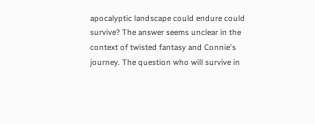apocalyptic landscape could endure could survive? The answer seems unclear in the context of twisted fantasy and Connie's journey. The question who will survive in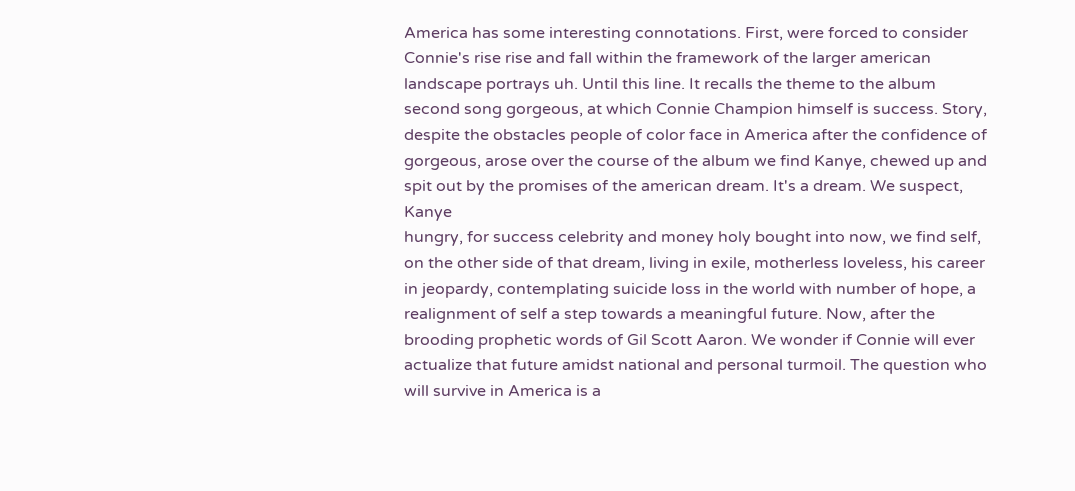America has some interesting connotations. First, were forced to consider Connie's rise rise and fall within the framework of the larger american landscape portrays uh. Until this line. It recalls the theme to the album second song gorgeous, at which Connie Champion himself is success. Story, despite the obstacles people of color face in America after the confidence of gorgeous, arose over the course of the album we find Kanye, chewed up and spit out by the promises of the american dream. It's a dream. We suspect, Kanye
hungry, for success celebrity and money holy bought into now, we find self, on the other side of that dream, living in exile, motherless loveless, his career in jeopardy, contemplating suicide loss in the world with number of hope, a realignment of self a step towards a meaningful future. Now, after the brooding prophetic words of Gil Scott Aaron. We wonder if Connie will ever actualize that future amidst national and personal turmoil. The question who will survive in America is a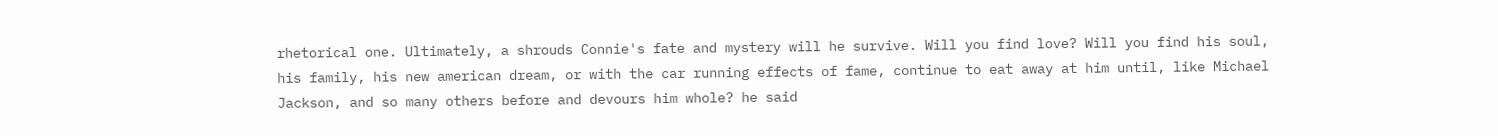rhetorical one. Ultimately, a shrouds Connie's fate and mystery will he survive. Will you find love? Will you find his soul, his family, his new american dream, or with the car running effects of fame, continue to eat away at him until, like Michael Jackson, and so many others before and devours him whole? he said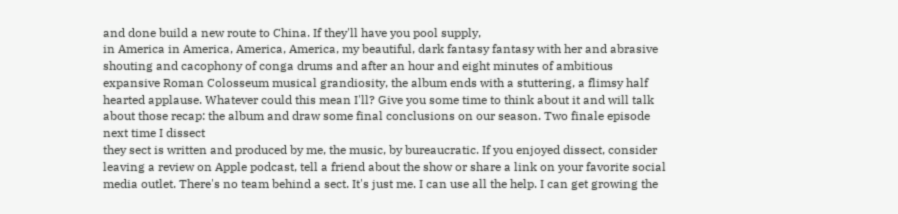and done build a new route to China. If they'll have you pool supply,
in America in America, America, America, my beautiful, dark fantasy fantasy with her and abrasive shouting and cacophony of conga drums and after an hour and eight minutes of ambitious expansive Roman Colosseum musical grandiosity, the album ends with a stuttering, a flimsy half hearted applause. Whatever could this mean I'll? Give you some time to think about it and will talk about those recap: the album and draw some final conclusions on our season. Two finale episode next time I dissect
they sect is written and produced by me, the music, by bureaucratic. If you enjoyed dissect, consider leaving a review on Apple podcast, tell a friend about the show or share a link on your favorite social media outlet. There's no team behind a sect. It's just me. I can use all the help. I can get growing the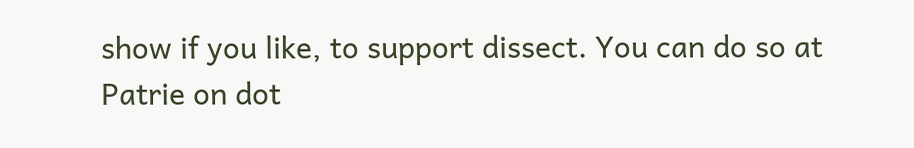show if you like, to support dissect. You can do so at Patrie on dot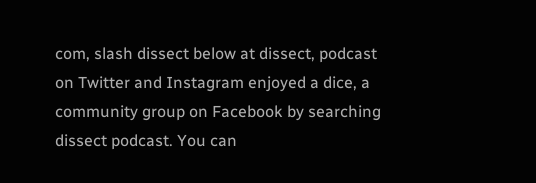com, slash dissect below at dissect, podcast on Twitter and Instagram enjoyed a dice, a community group on Facebook by searching dissect podcast. You can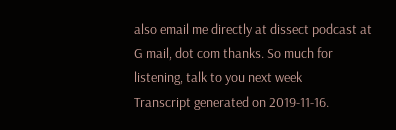also email me directly at dissect podcast at G mail, dot com thanks. So much for listening, talk to you next week
Transcript generated on 2019-11-16.